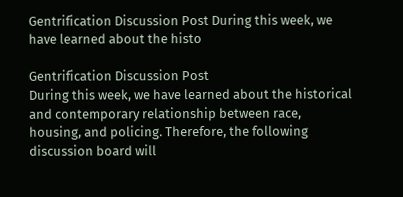Gentrification Discussion Post During this week, we have learned about the histo

Gentrification Discussion Post
During this week, we have learned about the historical and contemporary relationship between race, housing, and policing. Therefore, the following discussion board will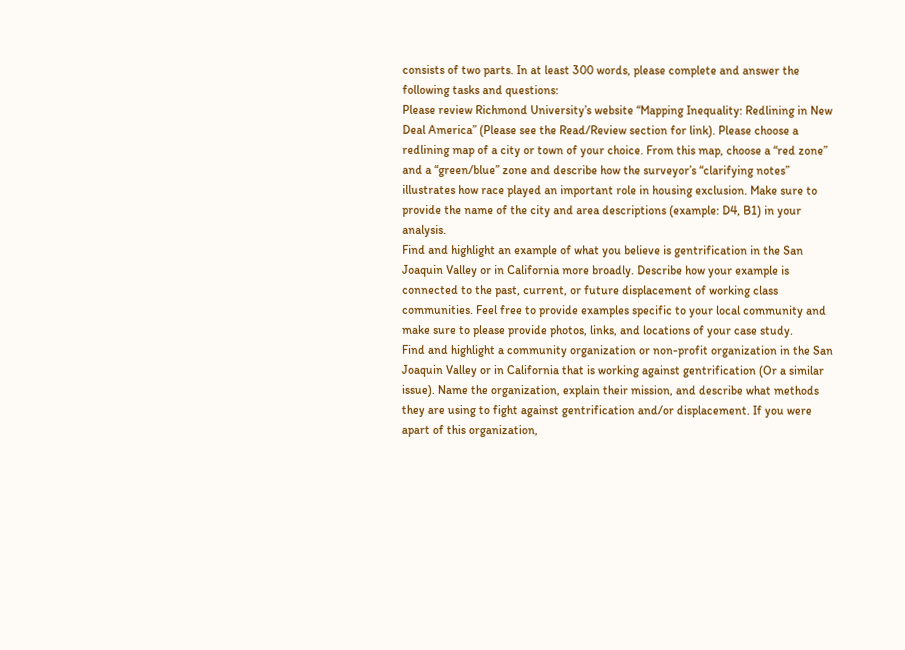consists of two parts. In at least 300 words, please complete and answer the following tasks and questions:
Please review Richmond University’s website “Mapping Inequality: Redlining in New Deal America” (Please see the Read/Review section for link). Please choose a redlining map of a city or town of your choice. From this map, choose a “red zone” and a “green/blue” zone and describe how the surveyor’s “clarifying notes” illustrates how race played an important role in housing exclusion. Make sure to provide the name of the city and area descriptions (example: D4, B1) in your analysis.
Find and highlight an example of what you believe is gentrification in the San Joaquin Valley or in California more broadly. Describe how your example is connected to the past, current, or future displacement of working class communities. Feel free to provide examples specific to your local community and make sure to please provide photos, links, and locations of your case study.
Find and highlight a community organization or non-profit organization in the San Joaquin Valley or in California that is working against gentrification (Or a similar issue). Name the organization, explain their mission, and describe what methods they are using to fight against gentrification and/or displacement. If you were apart of this organization,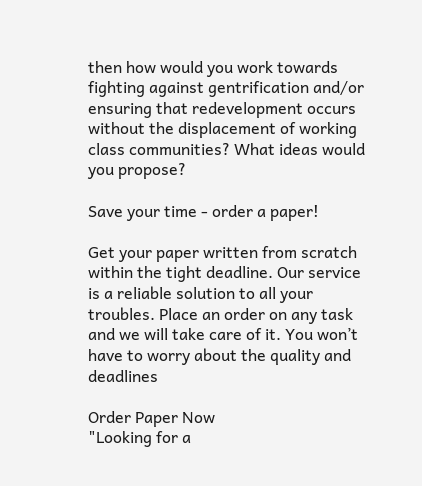then how would you work towards fighting against gentrification and/or ensuring that redevelopment occurs without the displacement of working class communities? What ideas would you propose?

Save your time - order a paper!

Get your paper written from scratch within the tight deadline. Our service is a reliable solution to all your troubles. Place an order on any task and we will take care of it. You won’t have to worry about the quality and deadlines

Order Paper Now
"Looking for a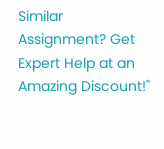Similar Assignment? Get Expert Help at an Amazing Discount!"